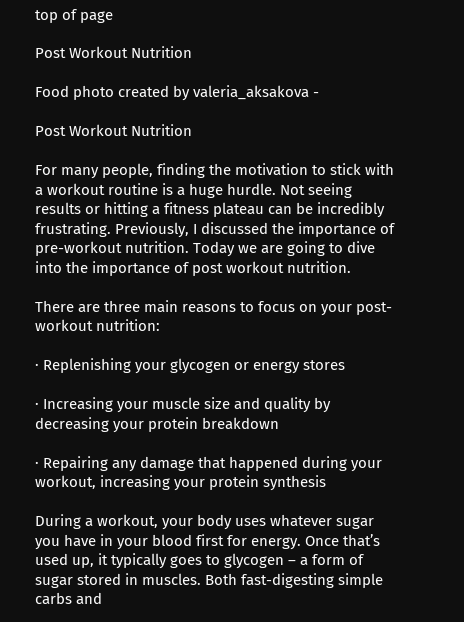top of page

Post Workout Nutrition

Food photo created by valeria_aksakova -

Post Workout Nutrition

For many people, finding the motivation to stick with a workout routine is a huge hurdle. Not seeing results or hitting a fitness plateau can be incredibly frustrating. Previously, I discussed the importance of pre-workout nutrition. Today we are going to dive into the importance of post workout nutrition.

There are three main reasons to focus on your post-workout nutrition:

· Replenishing your glycogen or energy stores

· Increasing your muscle size and quality by decreasing your protein breakdown

· Repairing any damage that happened during your workout, increasing your protein synthesis

During a workout, your body uses whatever sugar you have in your blood first for energy. Once that’s used up, it typically goes to glycogen – a form of sugar stored in muscles. Both fast-digesting simple carbs and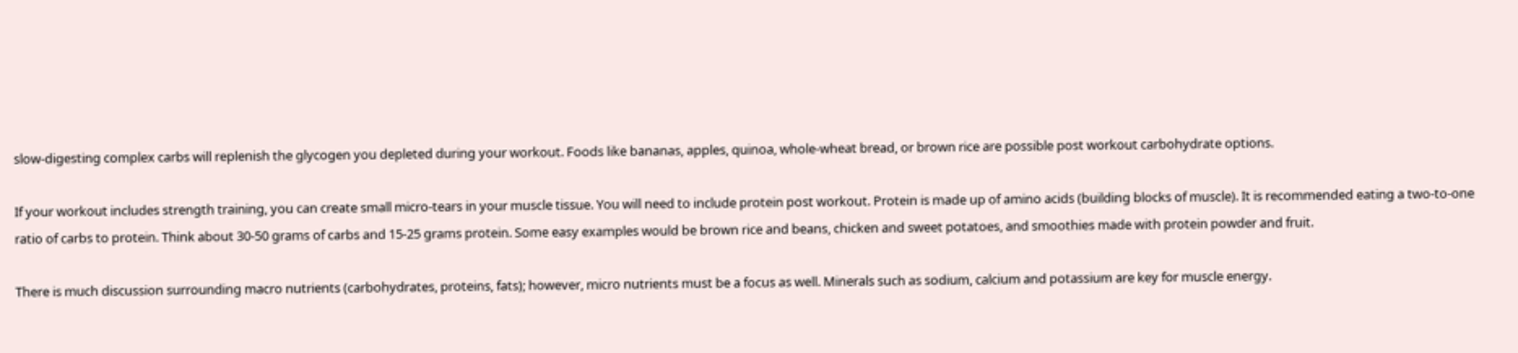slow-digesting complex carbs will replenish the glycogen you depleted during your workout. Foods like bananas, apples, quinoa, whole-wheat bread, or brown rice are possible post workout carbohydrate options.

If your workout includes strength training, you can create small micro-tears in your muscle tissue. You will need to include protein post workout. Protein is made up of amino acids (building blocks of muscle). It is recommended eating a two-to-one ratio of carbs to protein. Think about 30-50 grams of carbs and 15-25 grams protein. Some easy examples would be brown rice and beans, chicken and sweet potatoes, and smoothies made with protein powder and fruit.

There is much discussion surrounding macro nutrients (carbohydrates, proteins, fats); however, micro nutrients must be a focus as well. Minerals such as sodium, calcium and potassium are key for muscle energy.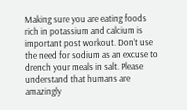Making sure you are eating foods rich in potassium and calcium is important post workout. Don’t use the need for sodium as an excuse to drench your meals in salt. Please understand that humans are amazingly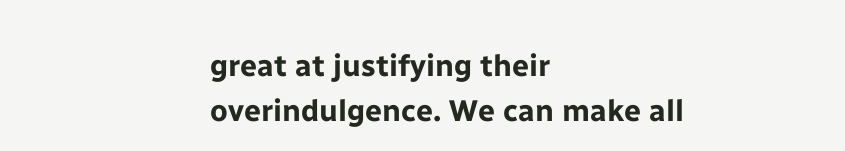great at justifying their overindulgence. We can make all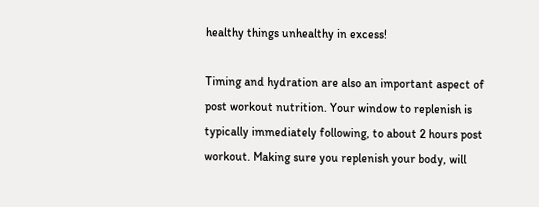healthy things unhealthy in excess!

Timing and hydration are also an important aspect of post workout nutrition. Your window to replenish is typically immediately following, to about 2 hours post workout. Making sure you replenish your body, will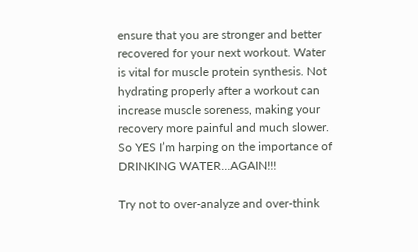ensure that you are stronger and better recovered for your next workout. Water is vital for muscle protein synthesis. Not hydrating properly after a workout can increase muscle soreness, making your recovery more painful and much slower. So YES I’m harping on the importance of DRINKING WATER…AGAIN!!!

Try not to over-analyze and over-think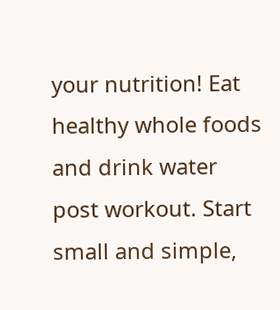your nutrition! Eat healthy whole foods and drink water post workout. Start small and simple,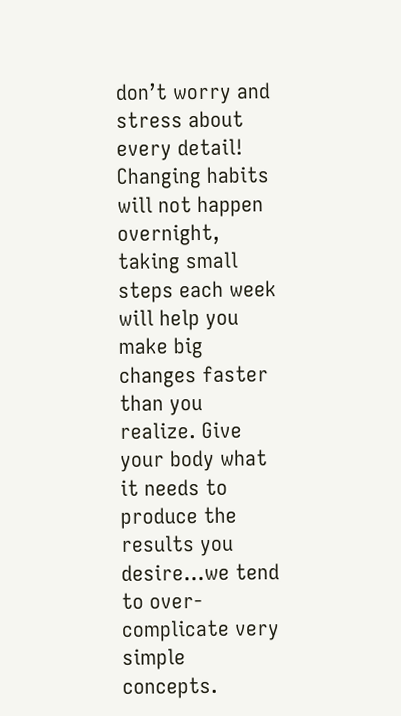don’t worry and stress about every detail! Changing habits will not happen overnight, taking small steps each week will help you make big changes faster than you realize. Give your body what it needs to produce the results you desire…we tend to over-complicate very simple concepts.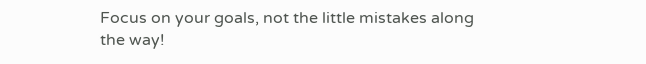Focus on your goals, not the little mistakes along the way!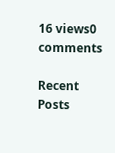16 views0 comments

Recent Posts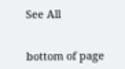See All


bottom of page